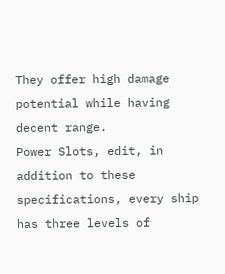They offer high damage potential while having decent range.
Power Slots, edit, in addition to these specifications, every ship has three levels of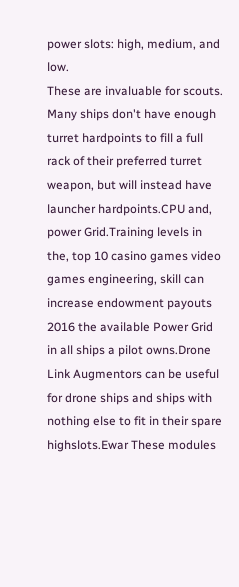power slots: high, medium, and low.
These are invaluable for scouts.
Many ships don't have enough turret hardpoints to fill a full rack of their preferred turret weapon, but will instead have launcher hardpoints.CPU and, power Grid.Training levels in the, top 10 casino games video games engineering, skill can increase endowment payouts 2016 the available Power Grid in all ships a pilot owns.Drone Link Augmentors can be useful for drone ships and ships with nothing else to fit in their spare highslots.Ewar These modules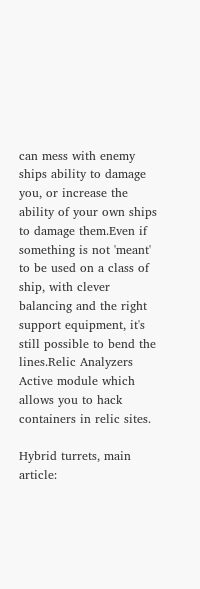can mess with enemy ships ability to damage you, or increase the ability of your own ships to damage them.Even if something is not 'meant' to be used on a class of ship, with clever balancing and the right support equipment, it's still possible to bend the lines.Relic Analyzers Active module which allows you to hack containers in relic sites.

Hybrid turrets, main article: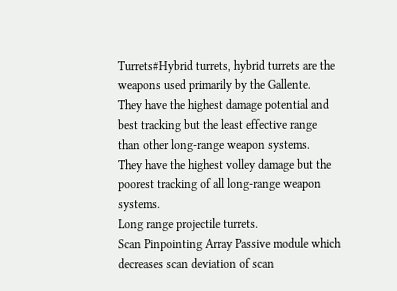Turrets#Hybrid turrets, hybrid turrets are the weapons used primarily by the Gallente.
They have the highest damage potential and best tracking but the least effective range than other long-range weapon systems.
They have the highest volley damage but the poorest tracking of all long-range weapon systems.
Long range projectile turrets.
Scan Pinpointing Array Passive module which decreases scan deviation of scan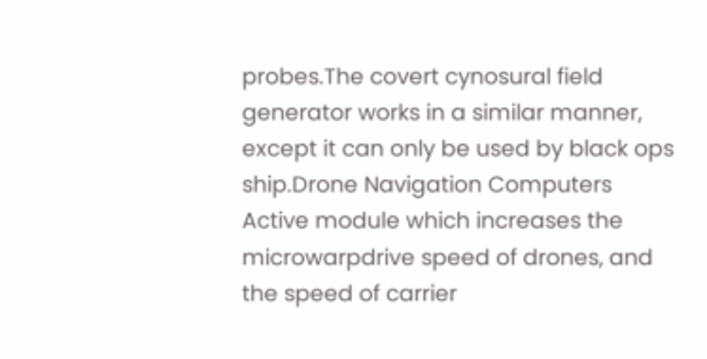probes.The covert cynosural field generator works in a similar manner, except it can only be used by black ops ship.Drone Navigation Computers Active module which increases the microwarpdrive speed of drones, and the speed of carrier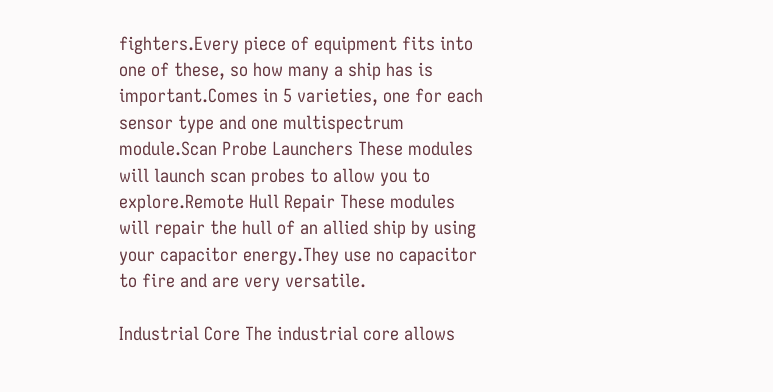fighters.Every piece of equipment fits into one of these, so how many a ship has is important.Comes in 5 varieties, one for each sensor type and one multispectrum module.Scan Probe Launchers These modules will launch scan probes to allow you to explore.Remote Hull Repair These modules will repair the hull of an allied ship by using your capacitor energy.They use no capacitor to fire and are very versatile.

Industrial Core The industrial core allows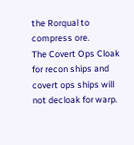the Rorqual to compress ore.
The Covert Ops Cloak for recon ships and covert ops ships will not decloak for warp.